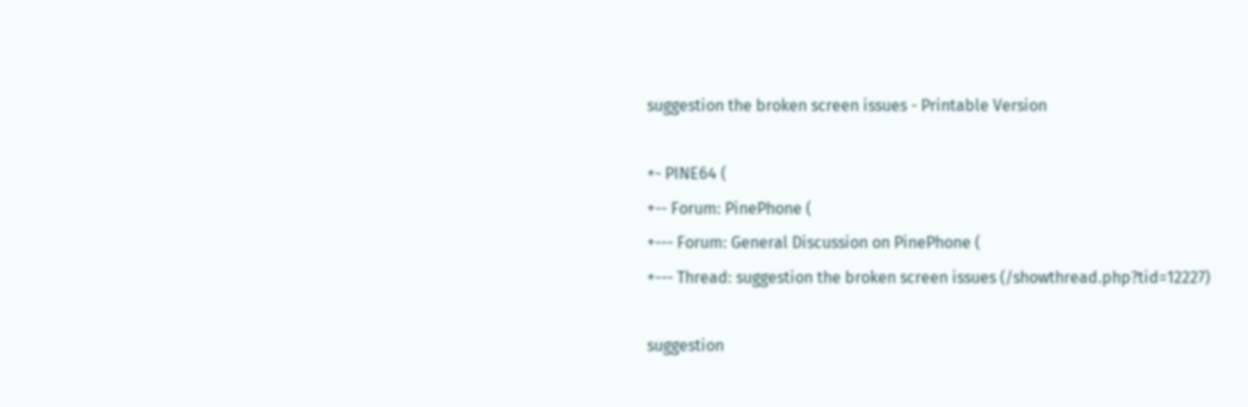suggestion the broken screen issues - Printable Version

+- PINE64 (
+-- Forum: PinePhone (
+--- Forum: General Discussion on PinePhone (
+--- Thread: suggestion the broken screen issues (/showthread.php?tid=12227)

suggestion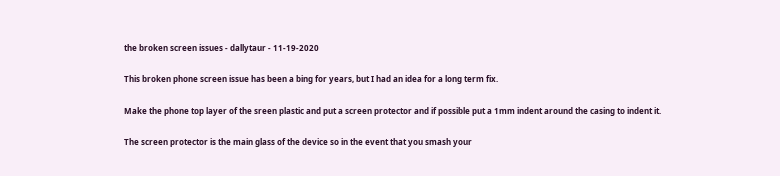the broken screen issues - dallytaur - 11-19-2020

This broken phone screen issue has been a bing for years, but I had an idea for a long term fix.

Make the phone top layer of the sreen plastic and put a screen protector and if possible put a 1mm indent around the casing to indent it.

The screen protector is the main glass of the device so in the event that you smash your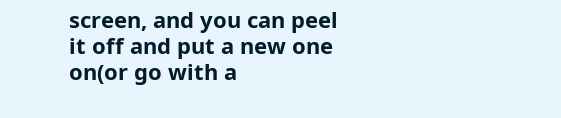screen, and you can peel it off and put a new one on(or go with a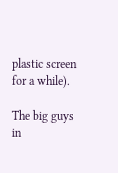plastic screen for a while).

The big guys in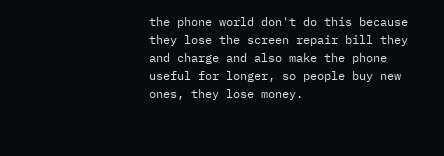the phone world don't do this because they lose the screen repair bill they and charge and also make the phone useful for longer, so people buy new ones, they lose money.